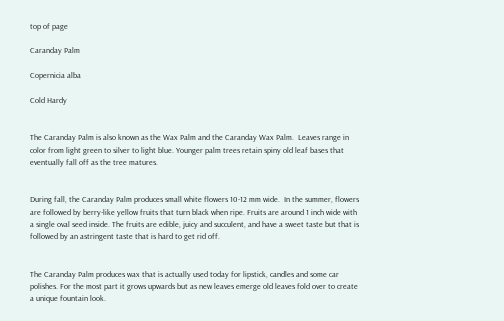top of page

Caranday Palm

Copernicia alba

Cold Hardy


The Caranday Palm is also known as the Wax Palm and the Caranday Wax Palm.  Leaves range in color from light green to silver to light blue. Younger palm trees retain spiny old leaf bases that eventually fall off as the tree matures.


During fall, the Caranday Palm produces small white flowers 10-12 mm wide.  In the summer, flowers are followed by berry-like yellow fruits that turn black when ripe. Fruits are around 1 inch wide with a single oval seed inside. The fruits are edible, juicy and succulent, and have a sweet taste but that is followed by an astringent taste that is hard to get rid off.


The Caranday Palm produces wax that is actually used today for lipstick, candles and some car polishes. For the most part it grows upwards but as new leaves emerge old leaves fold over to create a unique fountain look.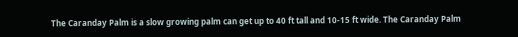The Caranday Palm is a slow growing palm can get up to 40 ft tall and 10-15 ft wide. The Caranday Palm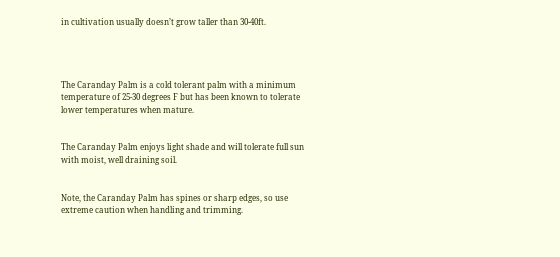in cultivation usually doesn’t grow taller than 30-40ft.




The Caranday Palm is a cold tolerant palm with a minimum temperature of 25-30 degrees F but has been known to tolerate lower temperatures when mature.


The Caranday Palm enjoys light shade and will tolerate full sun with moist, well draining soil.


Note, the Caranday Palm has spines or sharp edges, so use extreme caution when handling and trimming.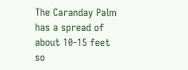The Caranday Palm has a spread of about 10-15 feet so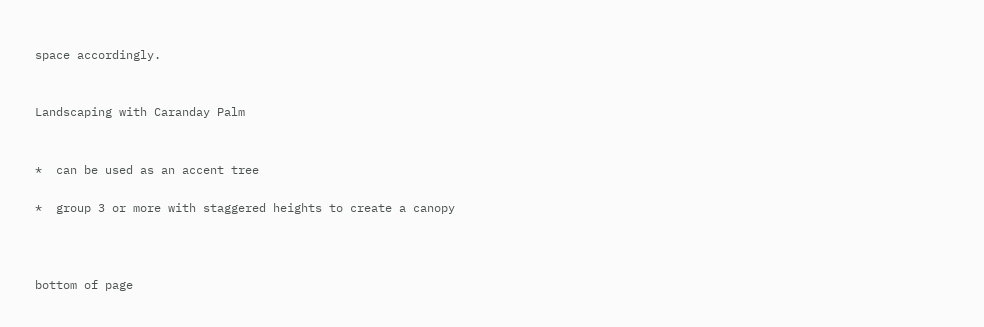space accordingly.


Landscaping with Caranday Palm


*  can be used as an accent tree

*  group 3 or more with staggered heights to create a canopy



bottom of page